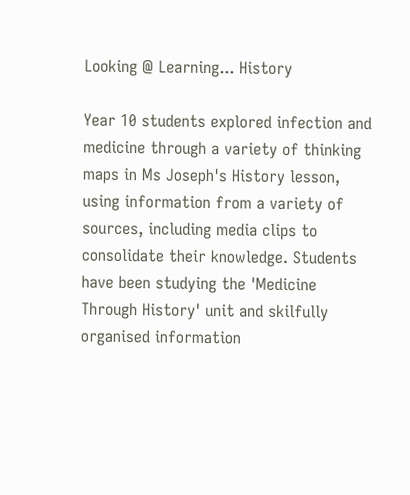Looking @ Learning... History

Year 10 students explored infection and medicine through a variety of thinking maps in Ms Joseph's History lesson, using information from a variety of sources, including media clips to consolidate their knowledge. Students have been studying the 'Medicine Through History' unit and skilfully organised information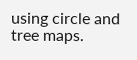using circle and tree maps.